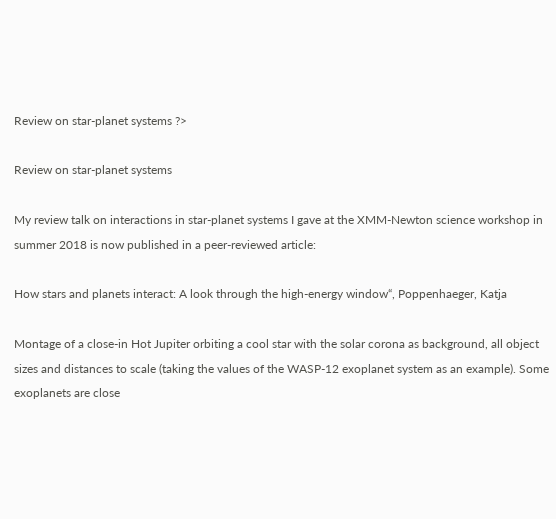Review on star-planet systems ?>

Review on star-planet systems

My review talk on interactions in star-planet systems I gave at the XMM-Newton science workshop in summer 2018 is now published in a peer-reviewed article:

How stars and planets interact: A look through the high-energy window“, Poppenhaeger, Katja

Montage of a close-in Hot Jupiter orbiting a cool star with the solar corona as background, all object sizes and distances to scale (taking the values of the WASP-12 exoplanet system as an example). Some exoplanets are close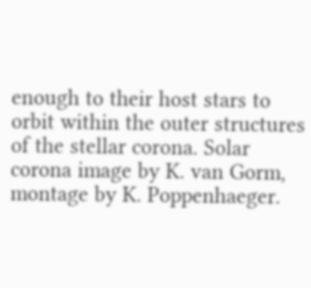enough to their host stars to orbit within the outer structures of the stellar corona. Solar corona image by K. van Gorm, montage by K. Poppenhaeger.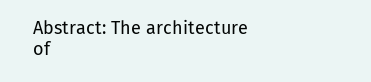Abstract: The architecture of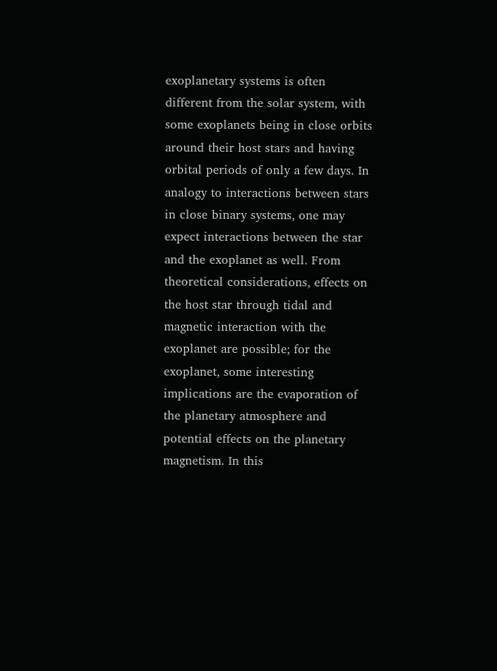exoplanetary systems is often different from the solar system, with some exoplanets being in close orbits around their host stars and having orbital periods of only a few days. In analogy to interactions between stars in close binary systems, one may expect interactions between the star and the exoplanet as well. From theoretical considerations, effects on the host star through tidal and magnetic interaction with the exoplanet are possible; for the exoplanet, some interesting implications are the evaporation of the planetary atmosphere and potential effects on the planetary magnetism. In this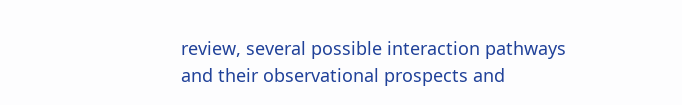review, several possible interaction pathways and their observational prospects and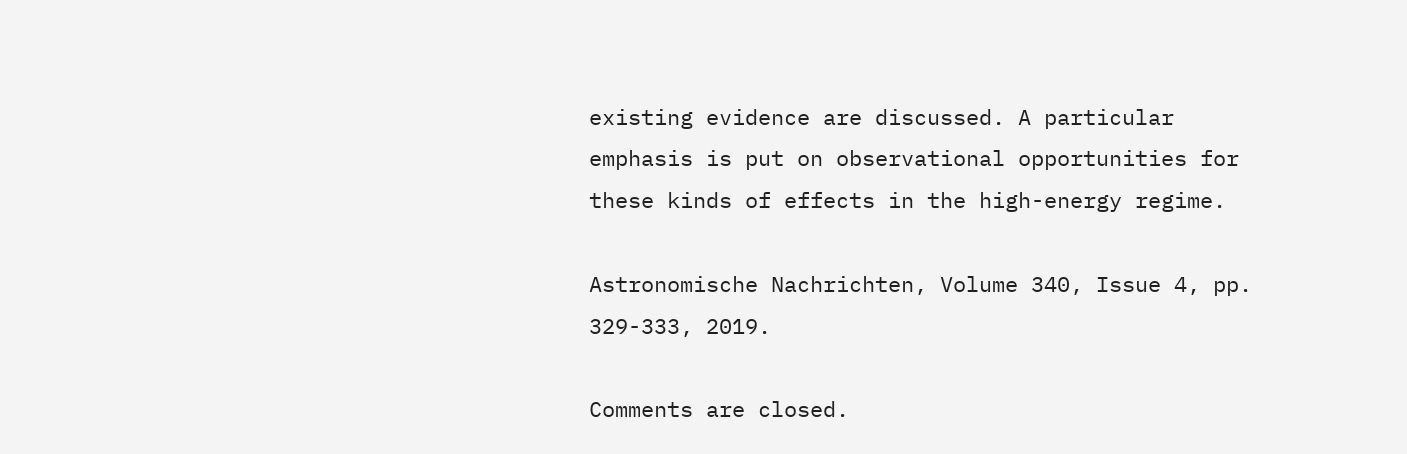existing evidence are discussed. A particular emphasis is put on observational opportunities for these kinds of effects in the high-energy regime.

Astronomische Nachrichten, Volume 340, Issue 4, pp. 329-333, 2019.

Comments are closed.